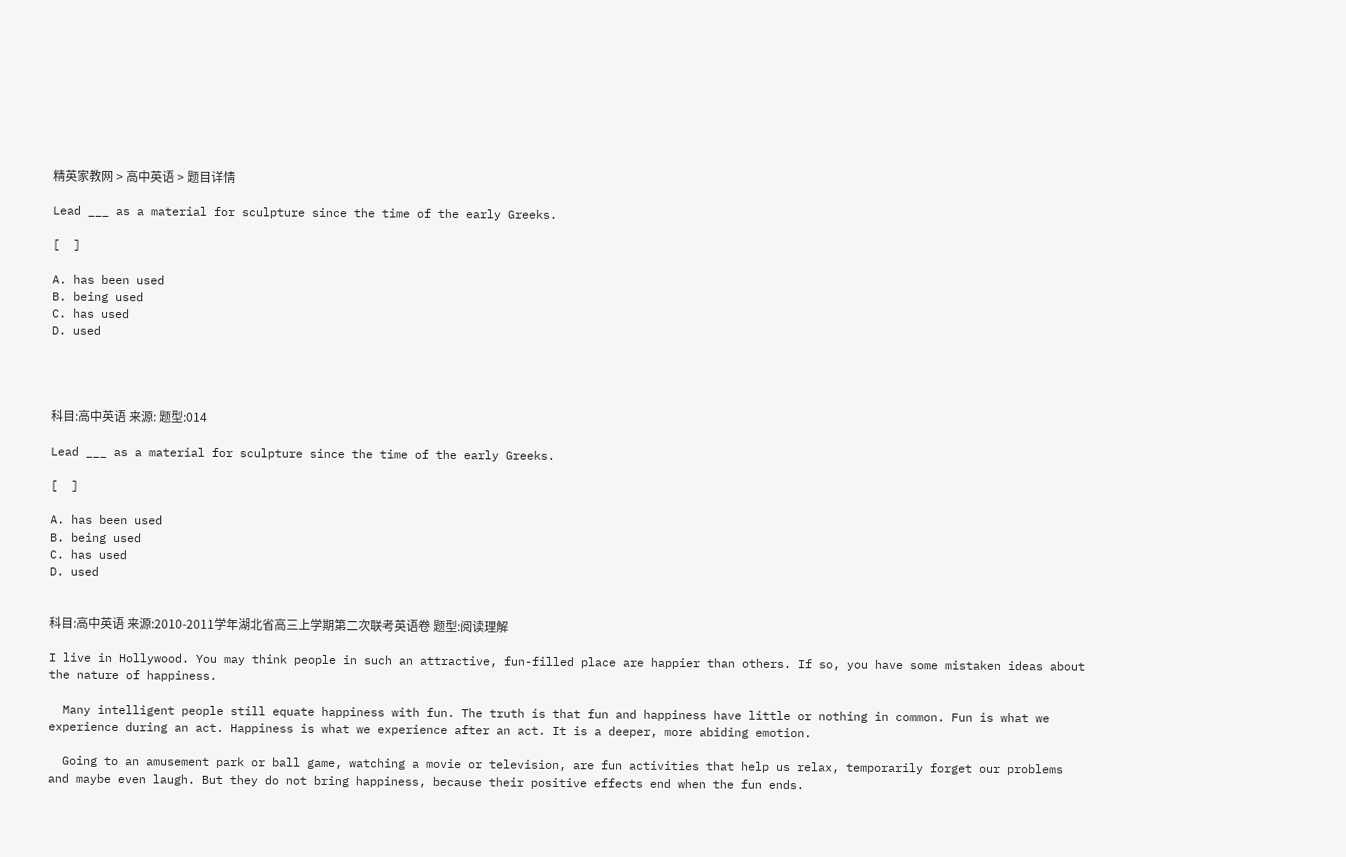精英家教网 > 高中英语 > 题目详情

Lead ___ as a material for sculpture since the time of the early Greeks.

[  ]

A. has been used
B. being used
C. has used
D. used




科目:高中英语 来源: 题型:014

Lead ___ as a material for sculpture since the time of the early Greeks.

[  ]

A. has been used
B. being used
C. has used
D. used


科目:高中英语 来源:2010-2011学年湖北省高三上学期第二次联考英语卷 题型:阅读理解

I live in Hollywood. You may think people in such an attractive, fun-filled place are happier than others. If so, you have some mistaken ideas about the nature of happiness.

  Many intelligent people still equate happiness with fun. The truth is that fun and happiness have little or nothing in common. Fun is what we experience during an act. Happiness is what we experience after an act. It is a deeper, more abiding emotion.

  Going to an amusement park or ball game, watching a movie or television, are fun activities that help us relax, temporarily forget our problems and maybe even laugh. But they do not bring happiness, because their positive effects end when the fun ends.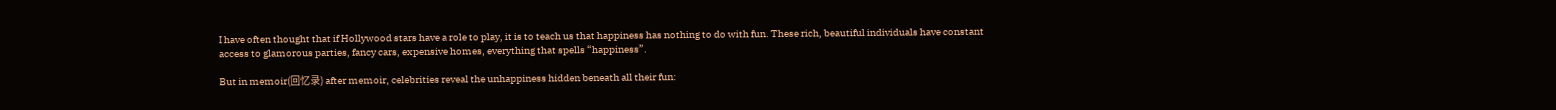I have often thought that if Hollywood stars have a role to play, it is to teach us that happiness has nothing to do with fun. These rich, beautiful individuals have constant access to glamorous parties, fancy cars, expensive homes, everything that spells “happiness”.

But in memoir(回忆录) after memoir, celebrities reveal the unhappiness hidden beneath all their fun: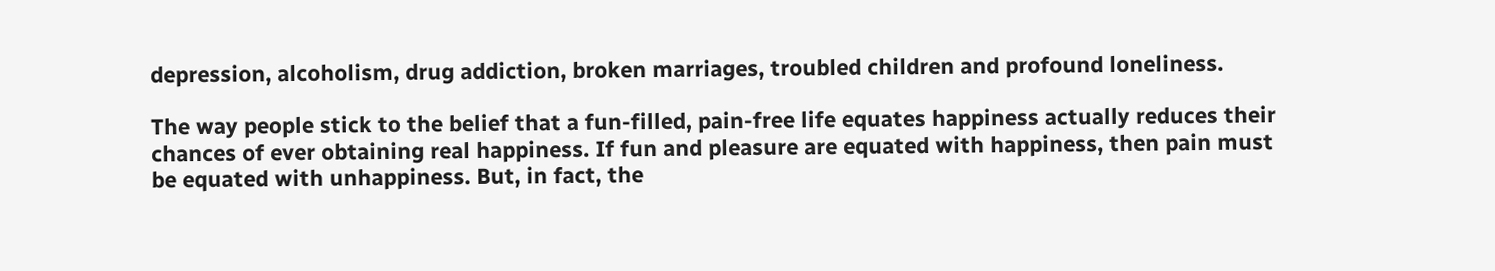depression, alcoholism, drug addiction, broken marriages, troubled children and profound loneliness.

The way people stick to the belief that a fun-filled, pain-free life equates happiness actually reduces their chances of ever obtaining real happiness. If fun and pleasure are equated with happiness, then pain must be equated with unhappiness. But, in fact, the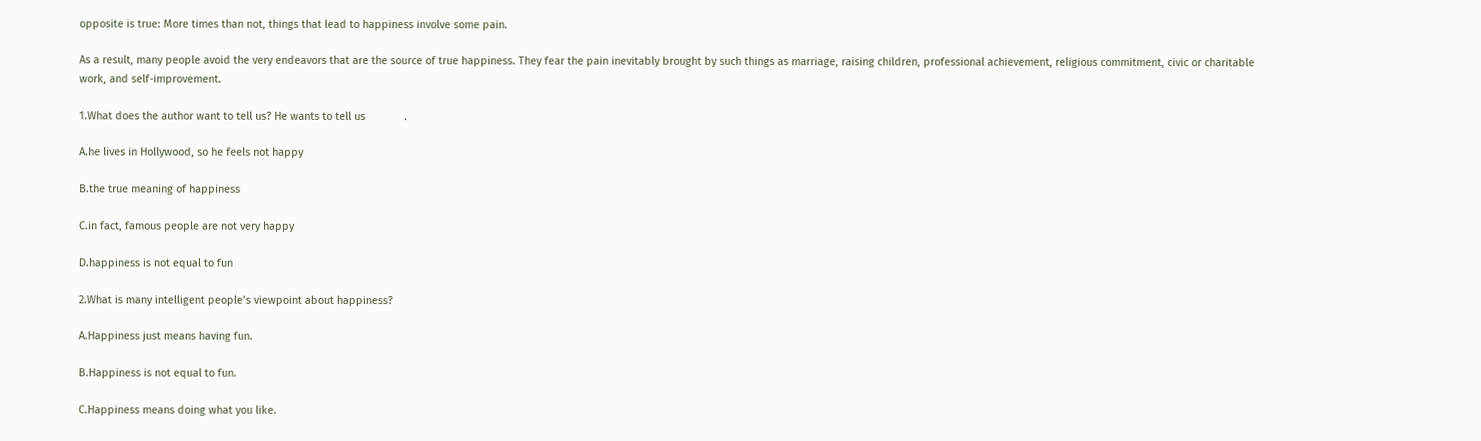opposite is true: More times than not, things that lead to happiness involve some pain.

As a result, many people avoid the very endeavors that are the source of true happiness. They fear the pain inevitably brought by such things as marriage, raising children, professional achievement, religious commitment, civic or charitable work, and self-improvement.

1.What does the author want to tell us? He wants to tell us             .

A.he lives in Hollywood, so he feels not happy

B.the true meaning of happiness

C.in fact, famous people are not very happy

D.happiness is not equal to fun

2.What is many intelligent people’s viewpoint about happiness?

A.Happiness just means having fun.

B.Happiness is not equal to fun.

C.Happiness means doing what you like.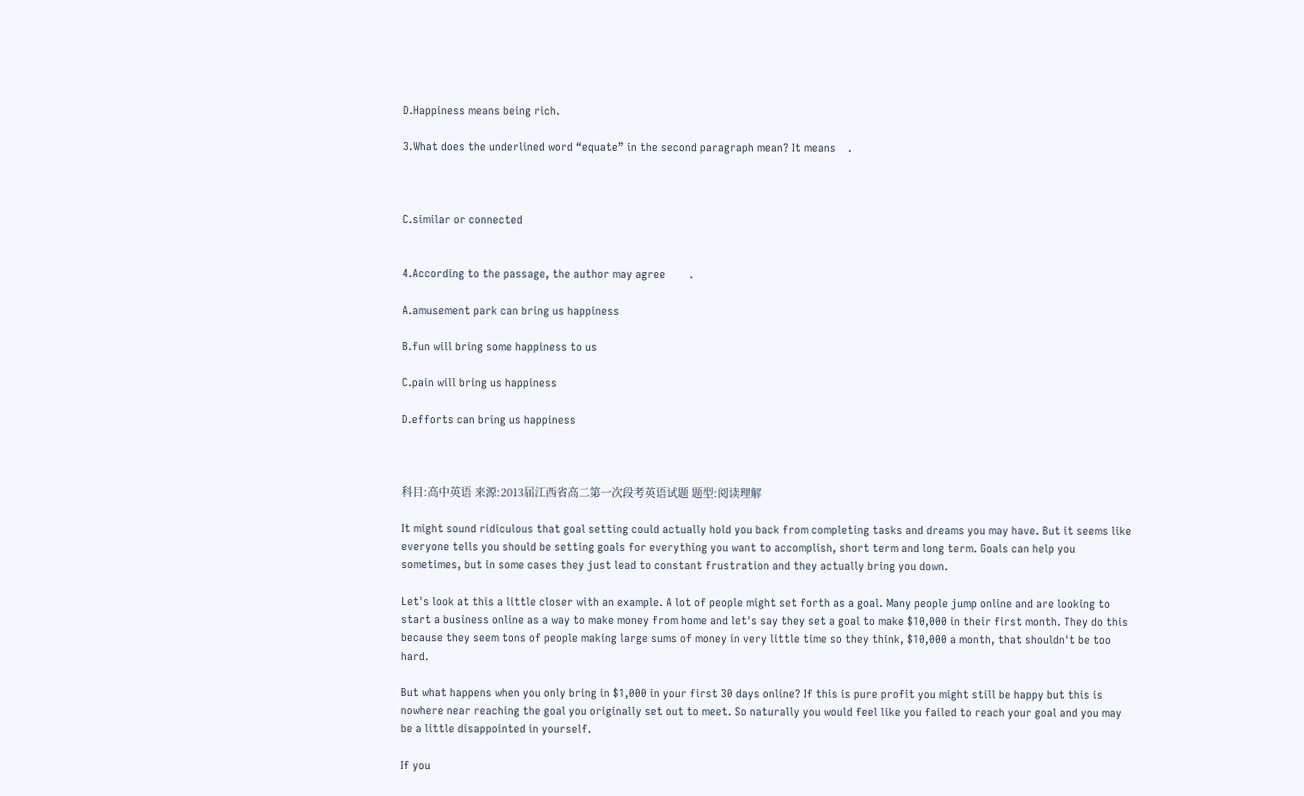D.Happiness means being rich.

3.What does the underlined word “equate” in the second paragraph mean? It means    .



C.similar or connected


4.According to the passage, the author may agree        .

A.amusement park can bring us happiness

B.fun will bring some happiness to us

C.pain will bring us happiness

D.efforts can bring us happiness



科目:高中英语 来源:2013届江西省高二第一次段考英语试题 题型:阅读理解

It might sound ridiculous that goal setting could actually hold you back from completing tasks and dreams you may have. But it seems like everyone tells you should be setting goals for everything you want to accomplish, short term and long term. Goals can help you sometimes, but in some cases they just lead to constant frustration and they actually bring you down.

Let's look at this a little closer with an example. A lot of people might set forth as a goal. Many people jump online and are looking to start a business online as a way to make money from home and let's say they set a goal to make $10,000 in their first month. They do this because they seem tons of people making large sums of money in very little time so they think, $10,000 a month, that shouldn't be too hard.

But what happens when you only bring in $1,000 in your first 30 days online? If this is pure profit you might still be happy but this is nowhere near reaching the goal you originally set out to meet. So naturally you would feel like you failed to reach your goal and you may be a little disappointed in yourself.

If you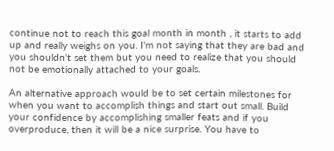continue not to reach this goal month in month , it starts to add up and really weighs on you. I'm not saying that they are bad and you shouldn't set them but you need to realize that you should not be emotionally attached to your goals.

An alternative approach would be to set certain milestones for when you want to accomplish things and start out small. Build your confidence by accomplishing smaller feats and if you overproduce, then it will be a nice surprise. You have to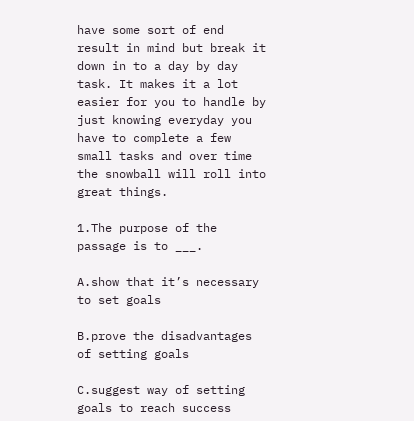have some sort of end result in mind but break it down in to a day by day task. It makes it a lot easier for you to handle by just knowing everyday you have to complete a few small tasks and over time the snowball will roll into great things.

1.The purpose of the passage is to ___.

A.show that it’s necessary to set goals

B.prove the disadvantages of setting goals

C.suggest way of setting goals to reach success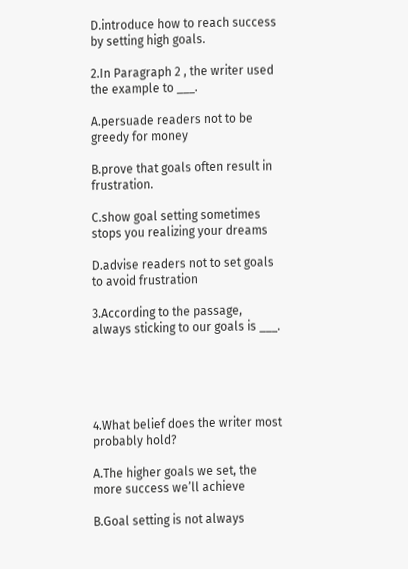D.introduce how to reach success by setting high goals.

2.In Paragraph 2 , the writer used the example to ___.

A.persuade readers not to be greedy for money

B.prove that goals often result in frustration.

C.show goal setting sometimes stops you realizing your dreams

D.advise readers not to set goals to avoid frustration

3.According to the passage, always sticking to our goals is ___.





4.What belief does the writer most probably hold?

A.The higher goals we set, the more success we’ll achieve

B.Goal setting is not always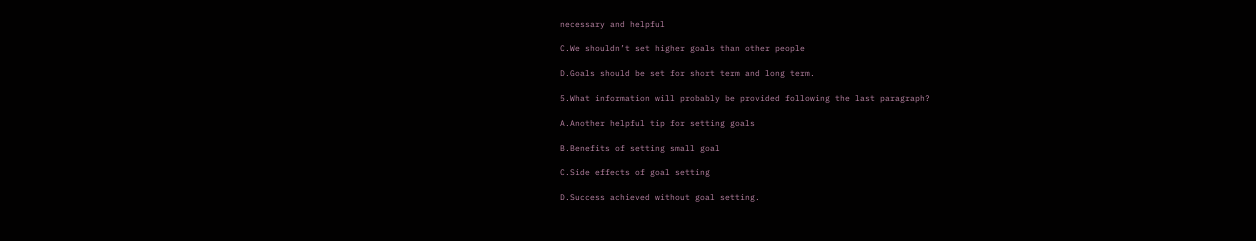necessary and helpful

C.We shouldn’t set higher goals than other people

D.Goals should be set for short term and long term.

5.What information will probably be provided following the last paragraph?

A.Another helpful tip for setting goals

B.Benefits of setting small goal

C.Side effects of goal setting

D.Success achieved without goal setting.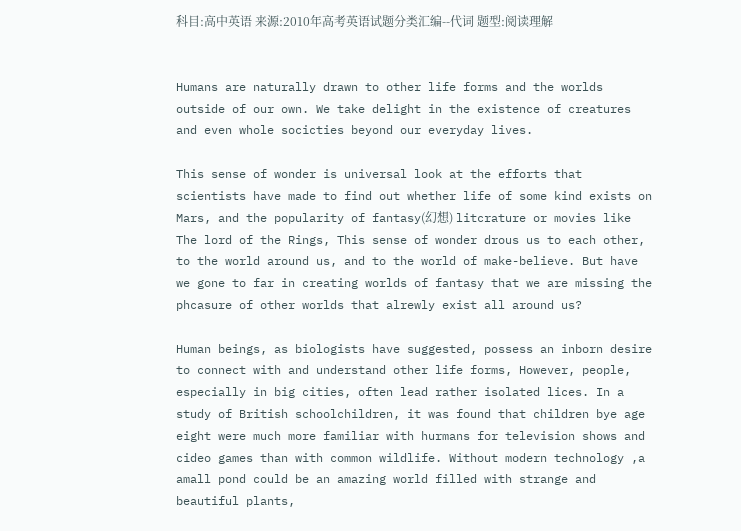科目:高中英语 来源:2010年高考英语试题分类汇编--代词 题型:阅读理解


Humans are naturally drawn to other life forms and the worlds outside of our own. We take delight in the existence of creatures and even whole socicties beyond our everyday lives.

This sense of wonder is universal look at the efforts that scientists have made to find out whether life of some kind exists on Mars, and the popularity of fantasy(幻想) litcrature or movies like The lord of the Rings, This sense of wonder drous us to each other, to the world around us, and to the world of make-believe. But have we gone to far in creating worlds of fantasy that we are missing the phcasure of other worlds that alrewly exist all around us?

Human beings, as biologists have suggested, possess an inborn desire to connect with and understand other life forms, However, people, especially in big cities, often lead rather isolated lices. In a study of British schoolchildren, it was found that children bye age eight were much more familiar with hurmans for television shows and cideo games than with common wildlife. Without modern technology ,a amall pond could be an amazing world filled with strange and beautiful plants,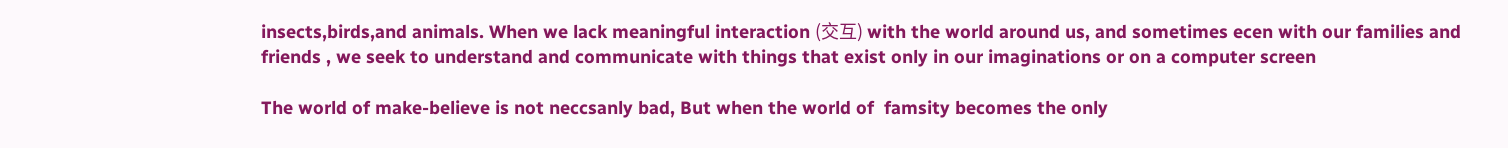insects,birds,and animals. When we lack meaningful interaction (交互) with the world around us, and sometimes ecen with our families and friends , we seek to understand and communicate with things that exist only in our imaginations or on a computer screen

The world of make-believe is not neccsanly bad, But when the world of  famsity becomes the only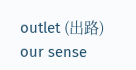outlet (出路) our sense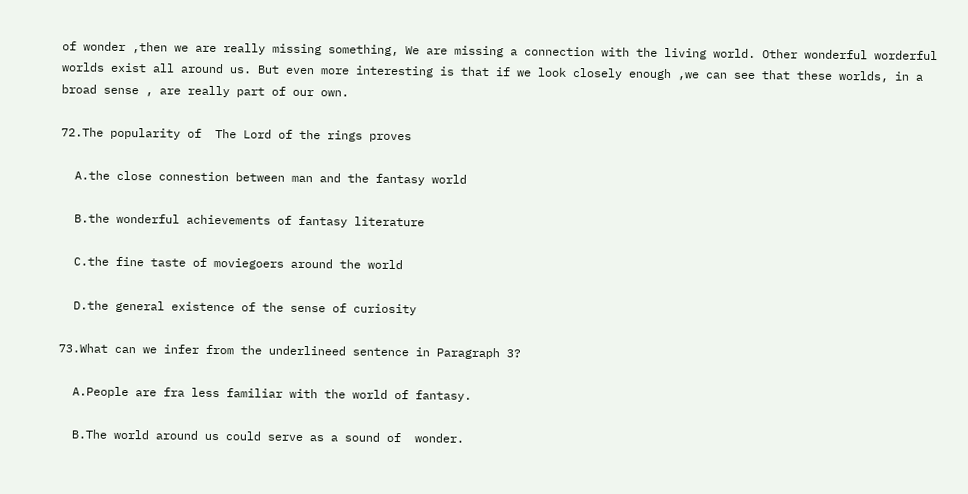of wonder ,then we are really missing something, We are missing a connection with the living world. Other wonderful worderful worlds exist all around us. But even more interesting is that if we look closely enough ,we can see that these worlds, in a broad sense , are really part of our own.

72.The popularity of  The Lord of the rings proves

  A.the close connestion between man and the fantasy world

  B.the wonderful achievements of fantasy literature

  C.the fine taste of moviegoers around the world

  D.the general existence of the sense of curiosity

73.What can we infer from the underlineed sentence in Paragraph 3?

  A.People are fra less familiar with the world of fantasy.

  B.The world around us could serve as a sound of  wonder.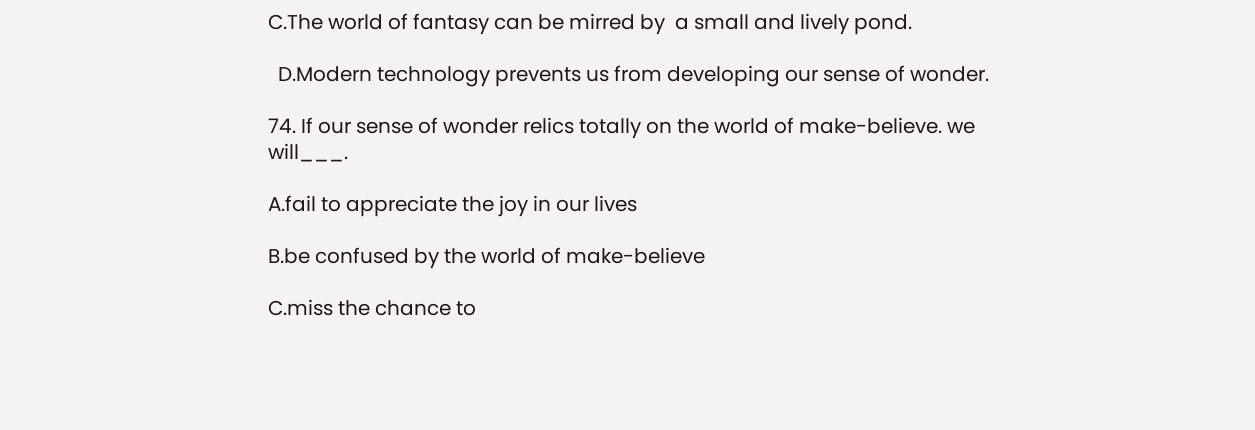C.The world of fantasy can be mirred by  a small and lively pond.

  D.Modern technology prevents us from developing our sense of wonder.

74. If our sense of wonder relics totally on the world of make-believe. we will___.

A.fail to appreciate the joy in our lives

B.be confused by the world of make-believe

C.miss the chance to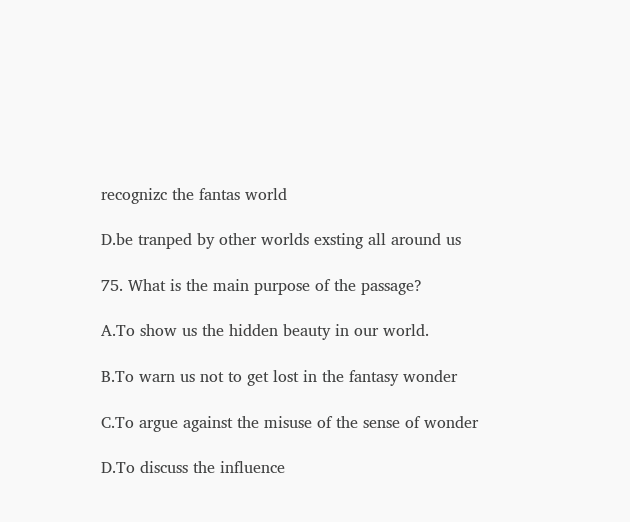recognizc the fantas world

D.be tranped by other worlds exsting all around us

75. What is the main purpose of the passage?

A.To show us the hidden beauty in our world.

B.To warn us not to get lost in the fantasy wonder

C.To argue against the misuse of the sense of wonder

D.To discuss the influence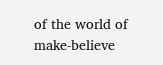of the world of make-believe